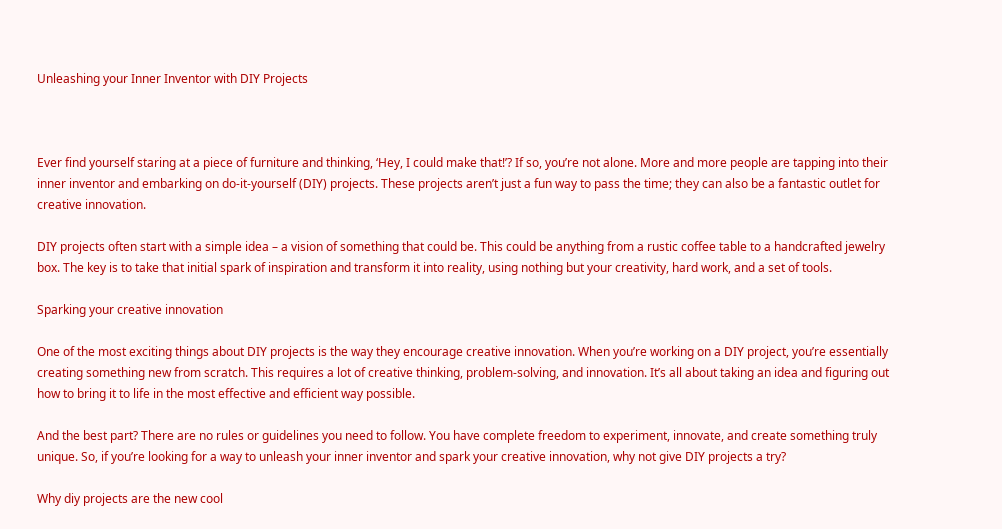Unleashing your Inner Inventor with DIY Projects



Ever find yourself staring at a piece of furniture and thinking, ‘Hey, I could make that!’? If so, you’re not alone. More and more people are tapping into their inner inventor and embarking on do-it-yourself (DIY) projects. These projects aren’t just a fun way to pass the time; they can also be a fantastic outlet for creative innovation.

DIY projects often start with a simple idea – a vision of something that could be. This could be anything from a rustic coffee table to a handcrafted jewelry box. The key is to take that initial spark of inspiration and transform it into reality, using nothing but your creativity, hard work, and a set of tools.

Sparking your creative innovation

One of the most exciting things about DIY projects is the way they encourage creative innovation. When you’re working on a DIY project, you’re essentially creating something new from scratch. This requires a lot of creative thinking, problem-solving, and innovation. It’s all about taking an idea and figuring out how to bring it to life in the most effective and efficient way possible.

And the best part? There are no rules or guidelines you need to follow. You have complete freedom to experiment, innovate, and create something truly unique. So, if you’re looking for a way to unleash your inner inventor and spark your creative innovation, why not give DIY projects a try?

Why diy projects are the new cool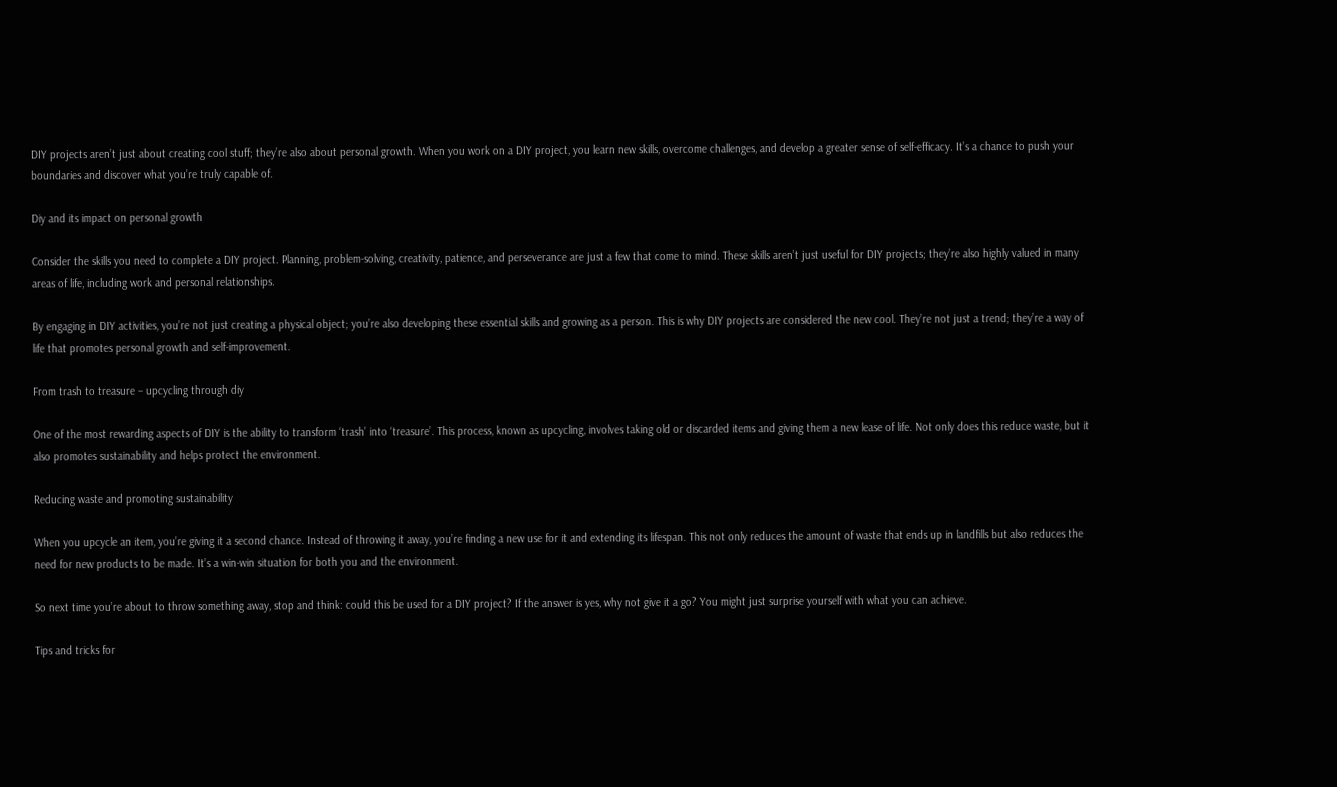DIY projects aren’t just about creating cool stuff; they’re also about personal growth. When you work on a DIY project, you learn new skills, overcome challenges, and develop a greater sense of self-efficacy. It’s a chance to push your boundaries and discover what you’re truly capable of.

Diy and its impact on personal growth

Consider the skills you need to complete a DIY project. Planning, problem-solving, creativity, patience, and perseverance are just a few that come to mind. These skills aren’t just useful for DIY projects; they’re also highly valued in many areas of life, including work and personal relationships.

By engaging in DIY activities, you’re not just creating a physical object; you’re also developing these essential skills and growing as a person. This is why DIY projects are considered the new cool. They’re not just a trend; they’re a way of life that promotes personal growth and self-improvement.

From trash to treasure – upcycling through diy

One of the most rewarding aspects of DIY is the ability to transform ‘trash’ into ‘treasure’. This process, known as upcycling, involves taking old or discarded items and giving them a new lease of life. Not only does this reduce waste, but it also promotes sustainability and helps protect the environment.

Reducing waste and promoting sustainability

When you upcycle an item, you’re giving it a second chance. Instead of throwing it away, you’re finding a new use for it and extending its lifespan. This not only reduces the amount of waste that ends up in landfills but also reduces the need for new products to be made. It’s a win-win situation for both you and the environment.

So next time you’re about to throw something away, stop and think: could this be used for a DIY project? If the answer is yes, why not give it a go? You might just surprise yourself with what you can achieve.

Tips and tricks for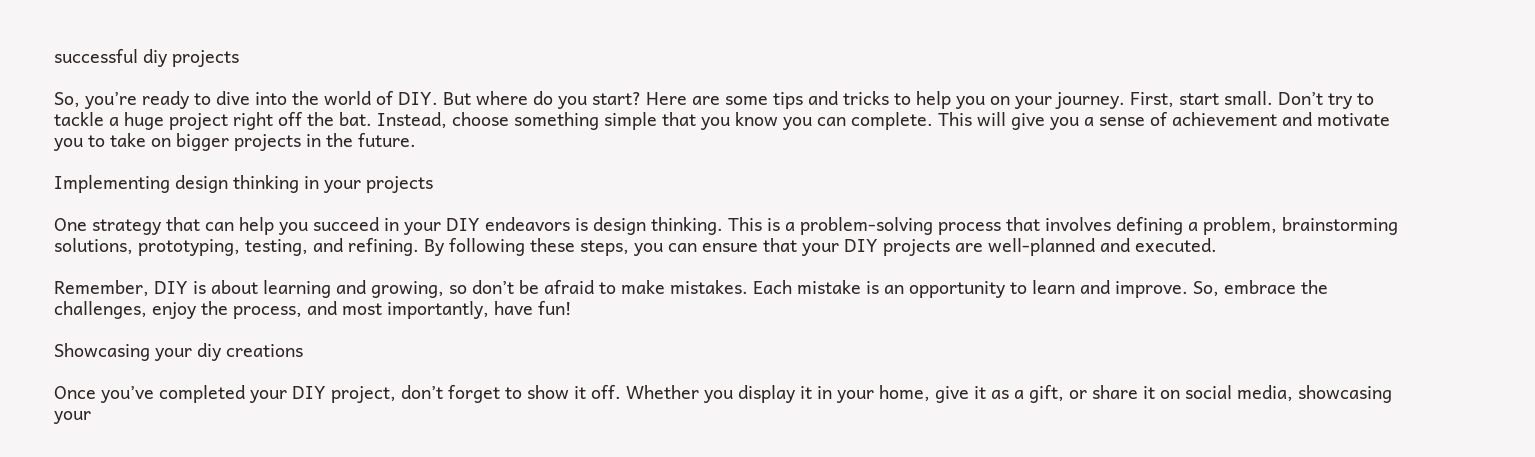successful diy projects

So, you’re ready to dive into the world of DIY. But where do you start? Here are some tips and tricks to help you on your journey. First, start small. Don’t try to tackle a huge project right off the bat. Instead, choose something simple that you know you can complete. This will give you a sense of achievement and motivate you to take on bigger projects in the future.

Implementing design thinking in your projects

One strategy that can help you succeed in your DIY endeavors is design thinking. This is a problem-solving process that involves defining a problem, brainstorming solutions, prototyping, testing, and refining. By following these steps, you can ensure that your DIY projects are well-planned and executed.

Remember, DIY is about learning and growing, so don’t be afraid to make mistakes. Each mistake is an opportunity to learn and improve. So, embrace the challenges, enjoy the process, and most importantly, have fun!

Showcasing your diy creations

Once you’ve completed your DIY project, don’t forget to show it off. Whether you display it in your home, give it as a gift, or share it on social media, showcasing your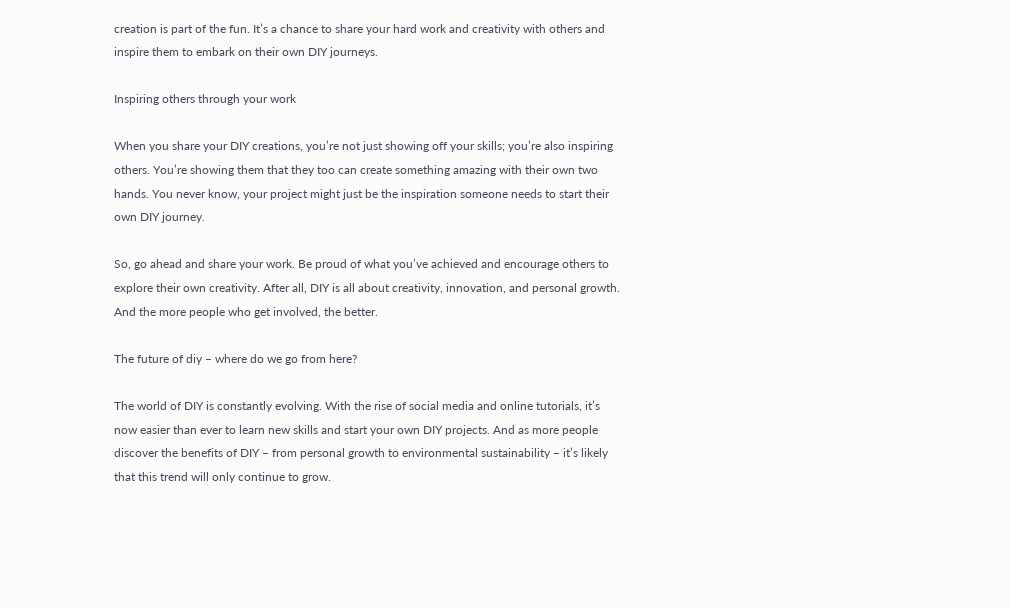creation is part of the fun. It’s a chance to share your hard work and creativity with others and inspire them to embark on their own DIY journeys.

Inspiring others through your work

When you share your DIY creations, you’re not just showing off your skills; you’re also inspiring others. You’re showing them that they too can create something amazing with their own two hands. You never know, your project might just be the inspiration someone needs to start their own DIY journey.

So, go ahead and share your work. Be proud of what you’ve achieved and encourage others to explore their own creativity. After all, DIY is all about creativity, innovation, and personal growth. And the more people who get involved, the better.

The future of diy – where do we go from here?

The world of DIY is constantly evolving. With the rise of social media and online tutorials, it’s now easier than ever to learn new skills and start your own DIY projects. And as more people discover the benefits of DIY – from personal growth to environmental sustainability – it’s likely that this trend will only continue to grow.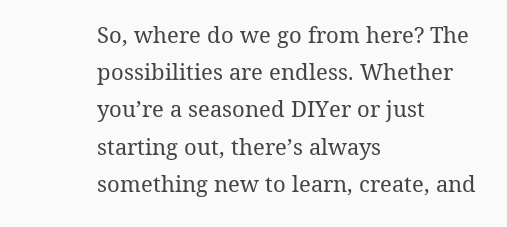So, where do we go from here? The possibilities are endless. Whether you’re a seasoned DIYer or just starting out, there’s always something new to learn, create, and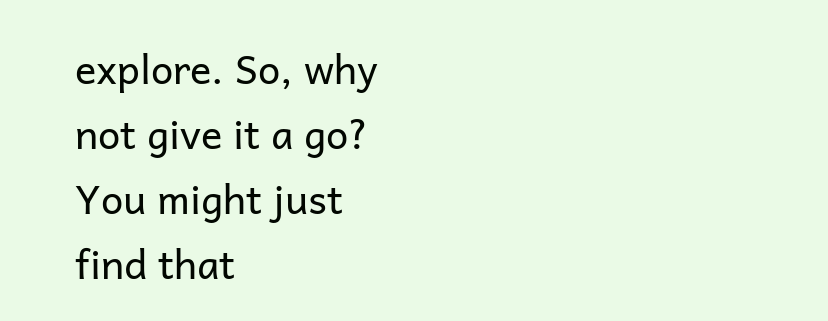explore. So, why not give it a go? You might just find that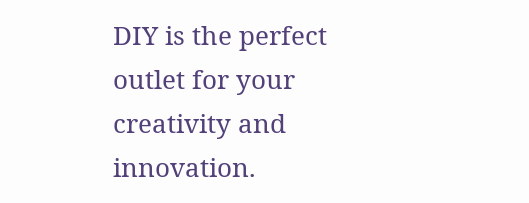DIY is the perfect outlet for your creativity and innovation.